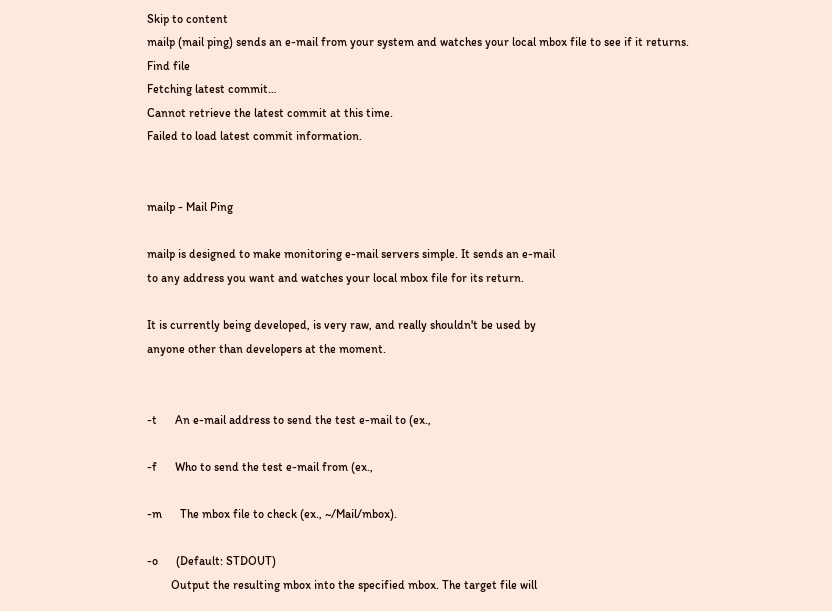Skip to content
mailp (mail ping) sends an e-mail from your system and watches your local mbox file to see if it returns.
Find file
Fetching latest commit…
Cannot retrieve the latest commit at this time.
Failed to load latest commit information.


mailp - Mail Ping

mailp is designed to make monitoring e-mail servers simple. It sends an e-mail
to any address you want and watches your local mbox file for its return.

It is currently being developed, is very raw, and really shouldn't be used by
anyone other than developers at the moment.


-t      An e-mail address to send the test e-mail to (ex.,

-f      Who to send the test e-mail from (ex.,

-m      The mbox file to check (ex., ~/Mail/mbox).

-o      (Default: STDOUT)
        Output the resulting mbox into the specified mbox. The target file will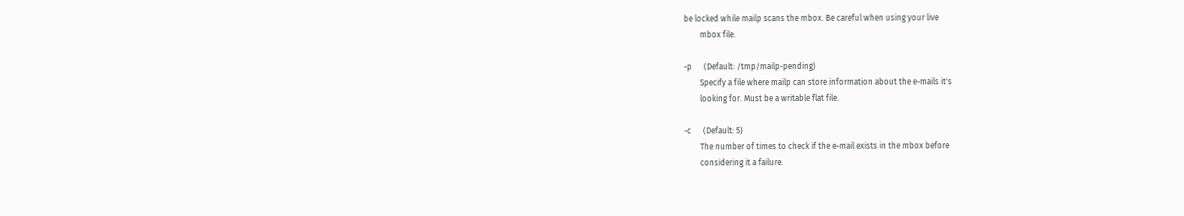be locked while mailp scans the mbox. Be careful when using your live
        mbox file.

-p      (Default: /tmp/mailp-pending)
        Specify a file where mailp can store information about the e-mails it's
        looking for. Must be a writable flat file.

-c      (Default: 5)
        The number of times to check if the e-mail exists in the mbox before
        considering it a failure.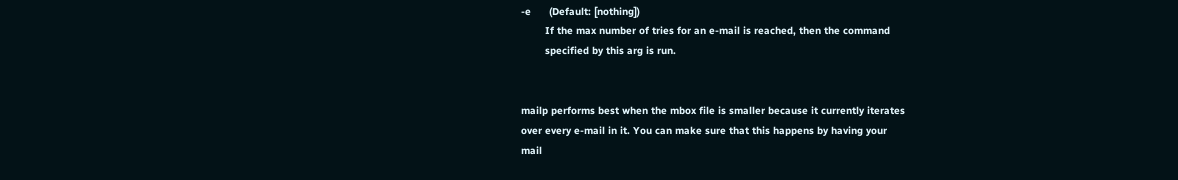-e      (Default: [nothing])
        If the max number of tries for an e-mail is reached, then the command
        specified by this arg is run.


mailp performs best when the mbox file is smaller because it currently iterates
over every e-mail in it. You can make sure that this happens by having your
mail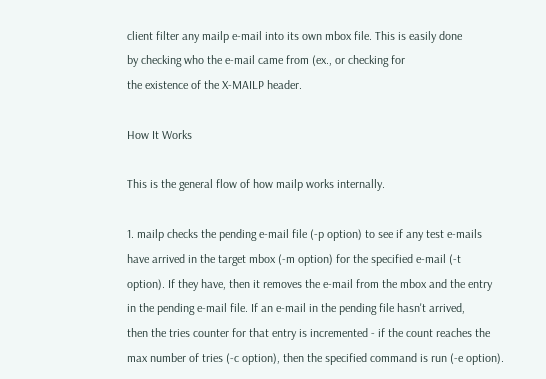client filter any mailp e-mail into its own mbox file. This is easily done
by checking who the e-mail came from (ex., or checking for
the existence of the X-MAILP header.

How It Works

This is the general flow of how mailp works internally.

1. mailp checks the pending e-mail file (-p option) to see if any test e-mails
have arrived in the target mbox (-m option) for the specified e-mail (-t
option). If they have, then it removes the e-mail from the mbox and the entry
in the pending e-mail file. If an e-mail in the pending file hasn't arrived,
then the tries counter for that entry is incremented - if the count reaches the
max number of tries (-c option), then the specified command is run (-e option).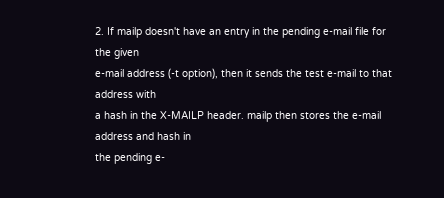2. If mailp doesn't have an entry in the pending e-mail file for the given
e-mail address (-t option), then it sends the test e-mail to that address with
a hash in the X-MAILP header. mailp then stores the e-mail address and hash in
the pending e-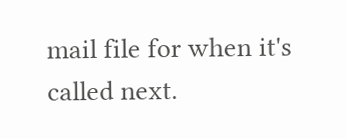mail file for when it's called next.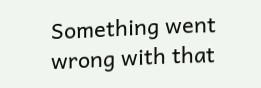Something went wrong with that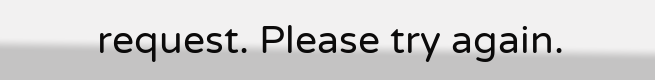request. Please try again.